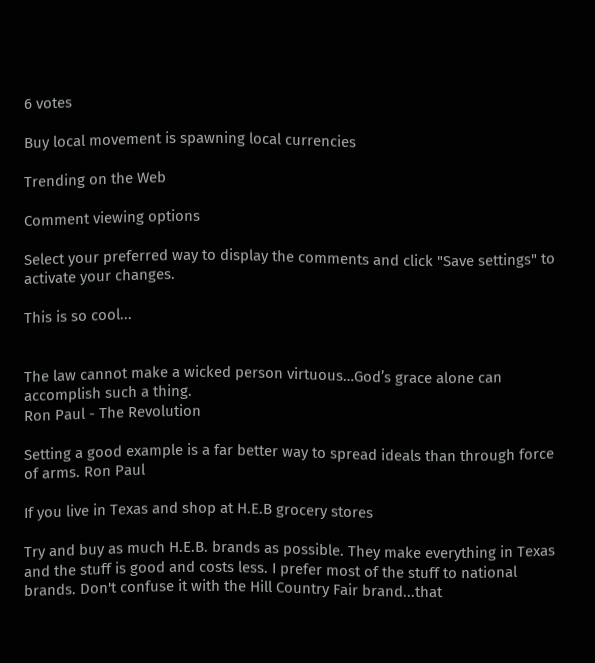6 votes

Buy local movement is spawning local currencies

Trending on the Web

Comment viewing options

Select your preferred way to display the comments and click "Save settings" to activate your changes.

This is so cool...


The law cannot make a wicked person virtuous…God’s grace alone can accomplish such a thing.
Ron Paul - The Revolution

Setting a good example is a far better way to spread ideals than through force of arms. Ron Paul

If you live in Texas and shop at H.E.B grocery stores

Try and buy as much H.E.B. brands as possible. They make everything in Texas and the stuff is good and costs less. I prefer most of the stuff to national brands. Don't confuse it with the Hill Country Fair brand...that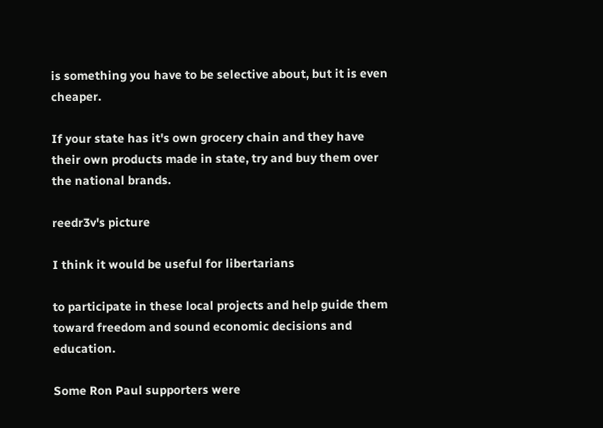is something you have to be selective about, but it is even cheaper.

If your state has it's own grocery chain and they have their own products made in state, try and buy them over the national brands.

reedr3v's picture

I think it would be useful for libertarians

to participate in these local projects and help guide them toward freedom and sound economic decisions and education.

Some Ron Paul supporters were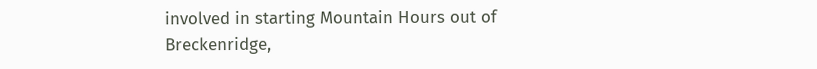involved in starting Mountain Hours out of Breckenridge,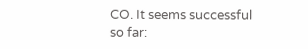CO. It seems successful so far: